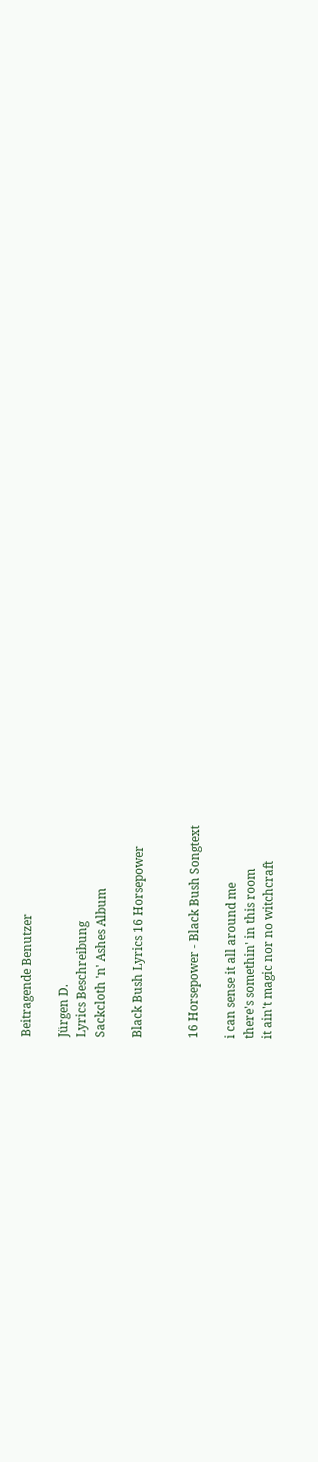Beitragende Benutzer

Jürgen D.
Lyrics Beschreibung
Sackcloth 'n' Ashes Album

Black Bush Lyrics 16 Horsepower


16 Horsepower - Black Bush Songtext

i can sense it all around me
there's somethin' in this room
it ain't magic nor no witchcraft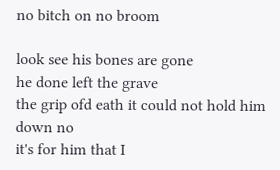no bitch on no broom

look see his bones are gone
he done left the grave
the grip ofd eath it could not hold him down no
it's for him that I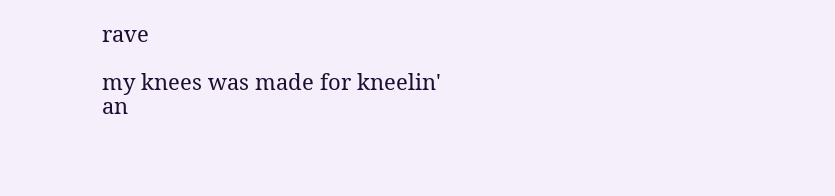rave

my knees was made for kneelin'
an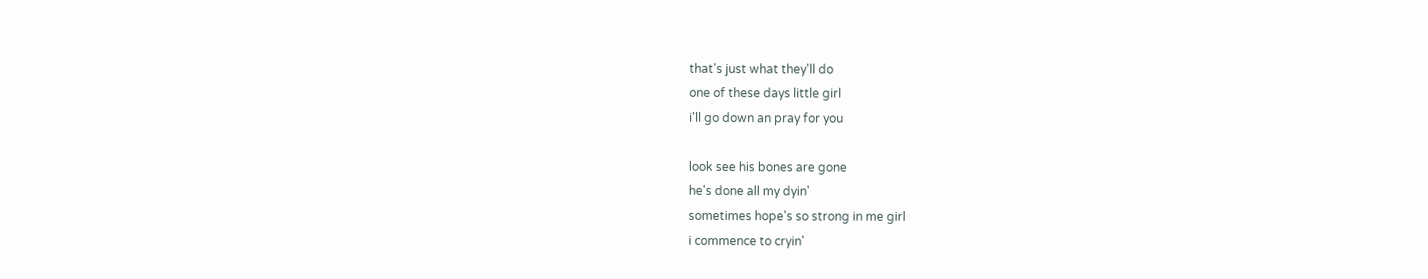that's just what they'll do
one of these days little girl
i'll go down an pray for you

look see his bones are gone
he's done all my dyin'
sometimes hope's so strong in me girl
i commence to cryin'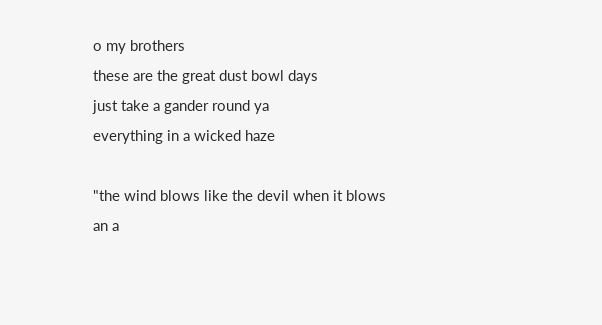o my brothers
these are the great dust bowl days
just take a gander round ya
everything in a wicked haze

"the wind blows like the devil when it blows
an a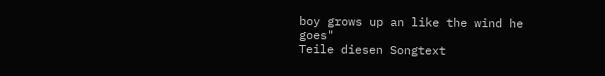boy grows up an like the wind he goes"
Teile diesen Songtext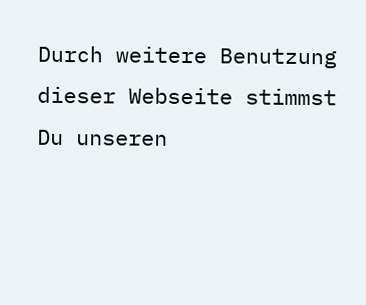Durch weitere Benutzung dieser Webseite stimmst Du unseren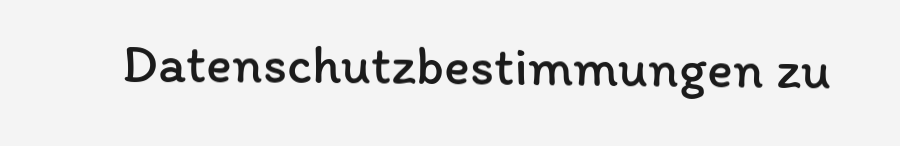Datenschutzbestimmungen zu